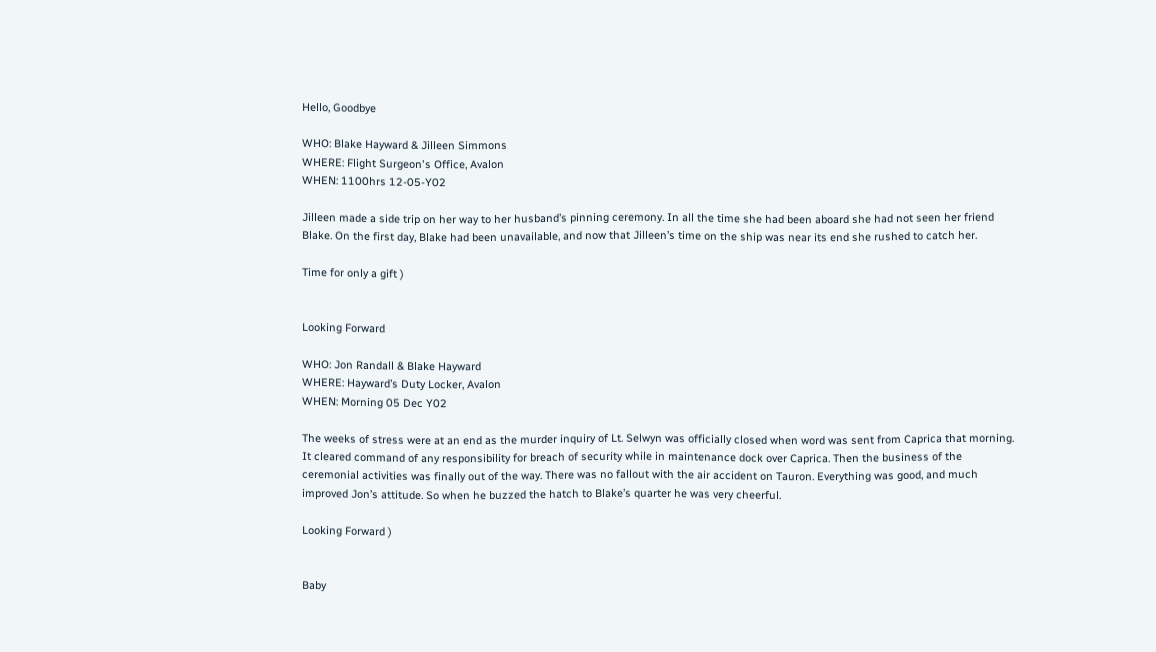Hello, Goodbye

WHO: Blake Hayward & Jilleen Simmons
WHERE: Flight Surgeon's Office, Avalon
WHEN: 1100hrs 12-05-Y02

Jilleen made a side trip on her way to her husband’s pinning ceremony. In all the time she had been aboard she had not seen her friend Blake. On the first day, Blake had been unavailable, and now that Jilleen’s time on the ship was near its end she rushed to catch her.

Time for only a gift )


Looking Forward

WHO: Jon Randall & Blake Hayward
WHERE: Hayward’s Duty Locker, Avalon
WHEN: Morning 05 Dec Y02

The weeks of stress were at an end as the murder inquiry of Lt. Selwyn was officially closed when word was sent from Caprica that morning. It cleared command of any responsibility for breach of security while in maintenance dock over Caprica. Then the business of the ceremonial activities was finally out of the way. There was no fallout with the air accident on Tauron. Everything was good, and much improved Jon’s attitude. So when he buzzed the hatch to Blake’s quarter he was very cheerful.

Looking Forward )


Baby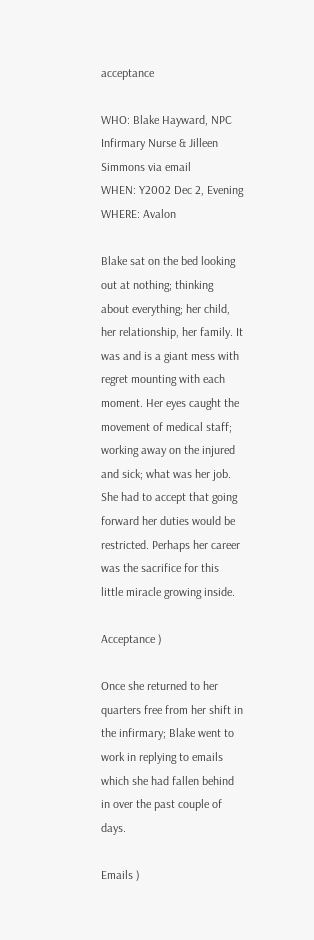acceptance

WHO: Blake Hayward, NPC Infirmary Nurse & Jilleen Simmons via email
WHEN: Y2002 Dec 2, Evening
WHERE: Avalon

Blake sat on the bed looking out at nothing; thinking about everything; her child, her relationship, her family. It was and is a giant mess with regret mounting with each moment. Her eyes caught the movement of medical staff; working away on the injured and sick; what was her job. She had to accept that going forward her duties would be restricted. Perhaps her career was the sacrifice for this little miracle growing inside.

Acceptance )

Once she returned to her quarters free from her shift in the infirmary; Blake went to work in replying to emails which she had fallen behind in over the past couple of days.

Emails )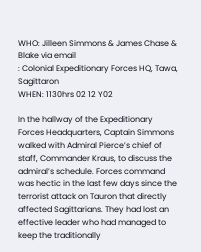WHO: Jilleen Simmons & James Chase & Blake via email
: Colonial Expeditionary Forces HQ, Tawa, Sagittaron
WHEN: 1130hrs 02 12 Y02

In the hallway of the Expeditionary Forces Headquarters, Captain Simmons walked with Admiral Pierce’s chief of staff, Commander Kraus, to discuss the admiral’s schedule. Forces command was hectic in the last few days since the terrorist attack on Tauron that directly affected Sagittarians. They had lost an effective leader who had managed to keep the traditionally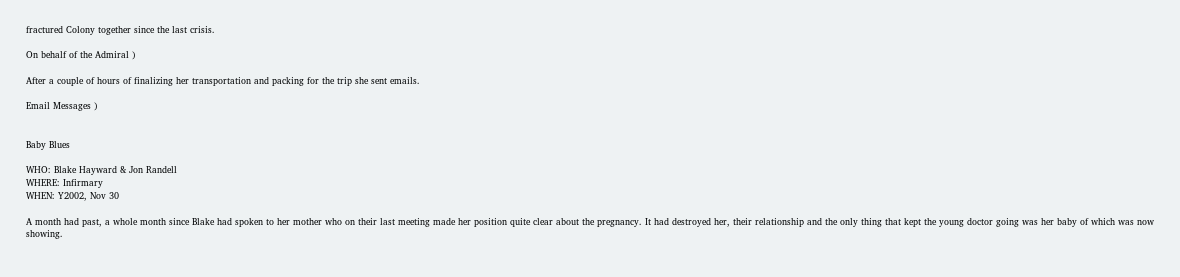fractured Colony together since the last crisis.

On behalf of the Admiral )

After a couple of hours of finalizing her transportation and packing for the trip she sent emails.

Email Messages )


Baby Blues

WHO: Blake Hayward & Jon Randell
WHERE: Infirmary
WHEN: Y2002, Nov 30

A month had past, a whole month since Blake had spoken to her mother who on their last meeting made her position quite clear about the pregnancy. It had destroyed her, their relationship and the only thing that kept the young doctor going was her baby of which was now showing.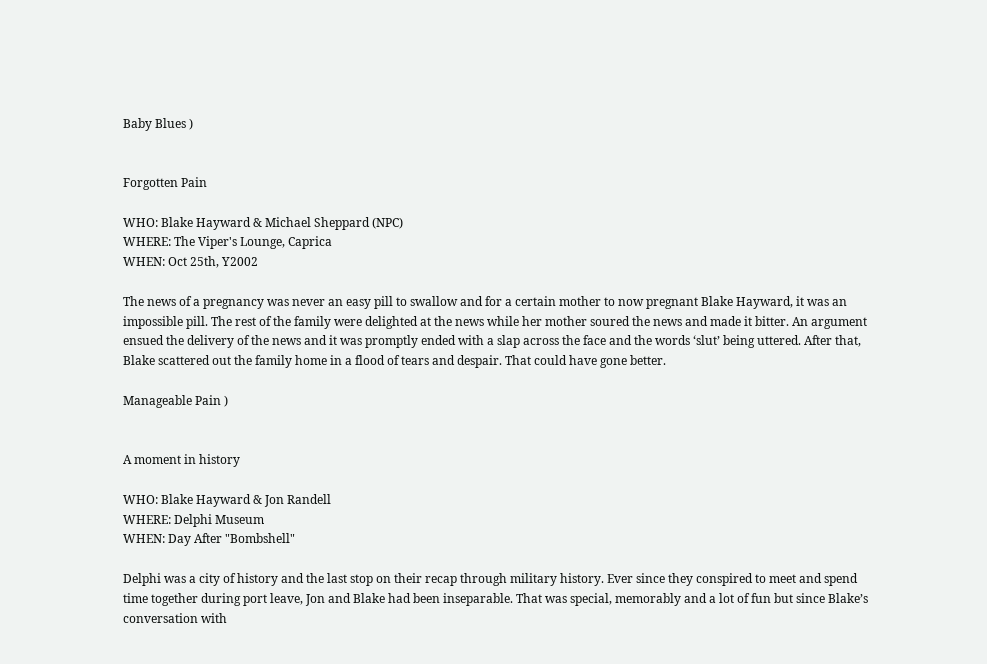Baby Blues )


Forgotten Pain

WHO: Blake Hayward & Michael Sheppard (NPC)
WHERE: The Viper's Lounge, Caprica
WHEN: Oct 25th, Y2002

The news of a pregnancy was never an easy pill to swallow and for a certain mother to now pregnant Blake Hayward, it was an impossible pill. The rest of the family were delighted at the news while her mother soured the news and made it bitter. An argument ensued the delivery of the news and it was promptly ended with a slap across the face and the words ‘slut’ being uttered. After that, Blake scattered out the family home in a flood of tears and despair. That could have gone better.

Manageable Pain )


A moment in history

WHO: Blake Hayward & Jon Randell
WHERE: Delphi Museum
WHEN: Day After "Bombshell"

Delphi was a city of history and the last stop on their recap through military history. Ever since they conspired to meet and spend time together during port leave, Jon and Blake had been inseparable. That was special, memorably and a lot of fun but since Blake’s conversation with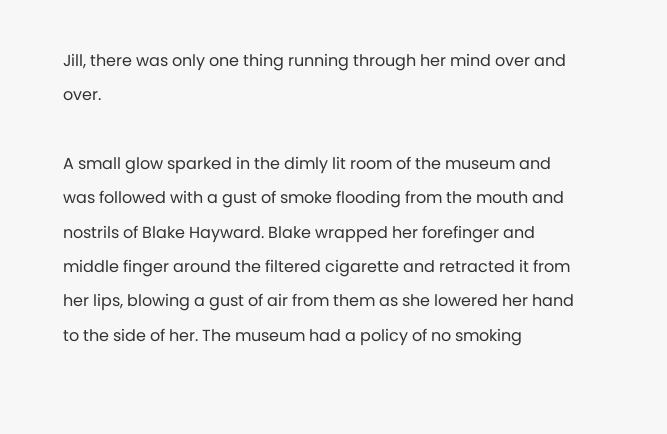Jill, there was only one thing running through her mind over and over.

A small glow sparked in the dimly lit room of the museum and was followed with a gust of smoke flooding from the mouth and nostrils of Blake Hayward. Blake wrapped her forefinger and middle finger around the filtered cigarette and retracted it from her lips, blowing a gust of air from them as she lowered her hand to the side of her. The museum had a policy of no smoking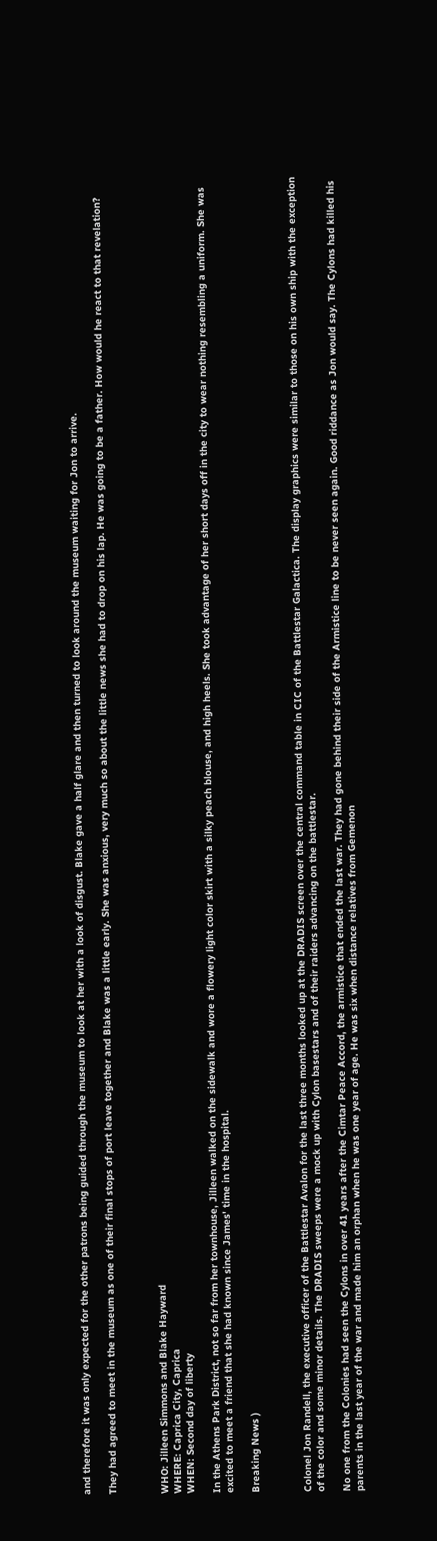and therefore it was only expected for the other patrons being guided through the museum to look at her with a look of disgust. Blake gave a half glare and then turned to look around the museum waiting for Jon to arrive.

They had agreed to meet in the museum as one of their final stops of port leave together and Blake was a little early. She was anxious, very much so about the little news she had to drop on his lap. He was going to be a father. How would he react to that revelation?



WHO: Jilleen Simmons and Blake Hayward
WHERE: Caprica City, Caprica
WHEN: Second day of liberty

In the Athens Park District, not so far from her townhouse, Jilleen walked on the sidewalk and wore a flowery light color skirt with a silky peach blouse, and high heels. She took advantage of her short days off in the city to wear nothing resembling a uniform. She was excited to meet a friend that she had known since James' time in the hospital.

Breaking News )



Colonel Jon Randell, the executive officer of the Battlestar Avalon for the last three months looked up at the DRADIS screen over the central command table in CIC of the Battlestar Galactica. The display graphics were similar to those on his own ship with the exception of the color and some minor details. The DRADIS sweeps were a mock up with Cylon basestars and of their raiders advancing on the battlestar.

No one from the Colonies had seen the Cylons in over 41 years after the Cimtar Peace Accord, the armistice that ended the last war. They had gone behind their side of the Armistice line to be never seen again. Good riddance as Jon would say. The Cylons had killed his parents in the last year of the war and made him an orphan when he was one year of age. He was six when distance relatives from Gemenon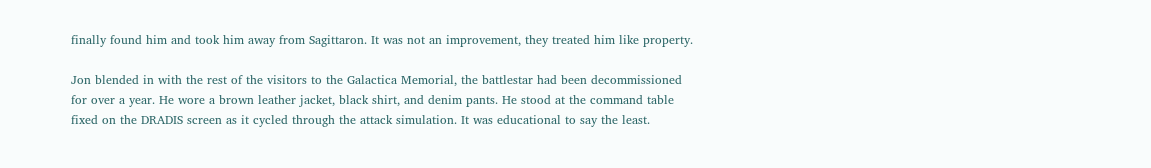finally found him and took him away from Sagittaron. It was not an improvement, they treated him like property.

Jon blended in with the rest of the visitors to the Galactica Memorial, the battlestar had been decommissioned for over a year. He wore a brown leather jacket, black shirt, and denim pants. He stood at the command table fixed on the DRADIS screen as it cycled through the attack simulation. It was educational to say the least.